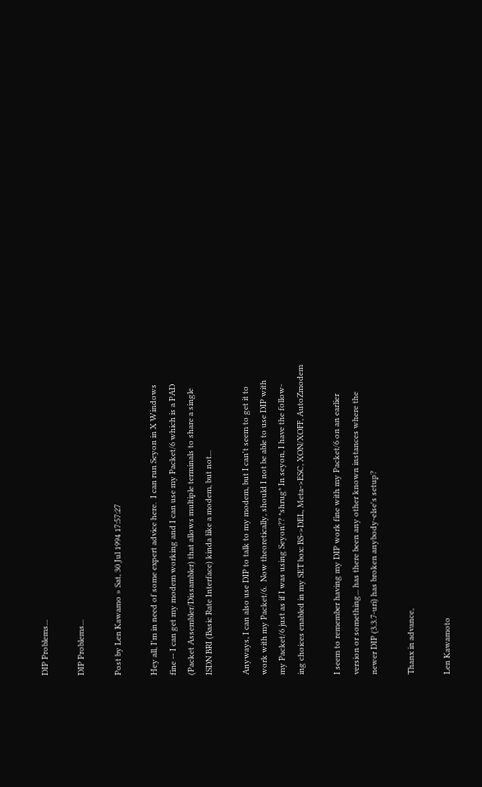DIP Problems...

DIP Problems...

Post by Len Kawamo » Sat, 30 Jul 1994 17:57:27

Hey all, I'm in need of some expert advice here.  I can run Seyon in X Windows
fine -- I can get my modem working and I can use my Packet/6 which is a PAD
(Packet Assembler/Dissambler) that allows multiple terminals to share a single
ISDN BRI (Basic Rate Interface) kinda like a modem, but not...

Anyways, I can also use DIP to talk to my modem, but I can't seem to get it to
work with my Packet/6.  Now theoretically, should I not be able to use DIP with
my Packet/6 just as if I was using Seyon?? *shrug* In seyon, I have the follow-
ing choices enabled in my SET box: BS->DEL, Meta->ESC, XON/XOFF, AutoZmodem

I seem to remember having my DIP work fine with my Packet/6 on an earlier
version or something... has there been any other known instances where the
newer DIP (3.3.7-uri) has broken anybody-else's setup?

Thanx in advance,

Len Kawamoto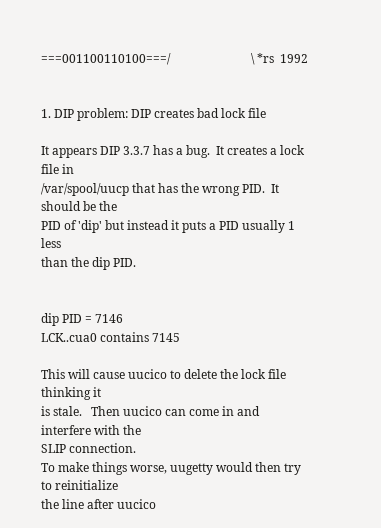===001100110100===/                           \ *rs  1992


1. DIP problem: DIP creates bad lock file

It appears DIP 3.3.7 has a bug.  It creates a lock file in
/var/spool/uucp that has the wrong PID.  It should be the
PID of 'dip' but instead it puts a PID usually 1 less
than the dip PID.


dip PID = 7146
LCK..cua0 contains 7145

This will cause uucico to delete the lock file thinking it
is stale.   Then uucico can come in and interfere with the
SLIP connection.
To make things worse, uugetty would then try to reinitialize
the line after uucico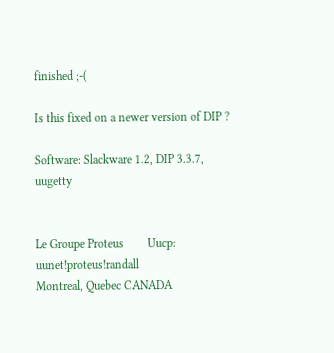finished ;-(

Is this fixed on a newer version of DIP ?

Software: Slackware 1.2, DIP 3.3.7, uugetty


Le Groupe Proteus        Uucp: uunet!proteus!randall
Montreal, Quebec CANADA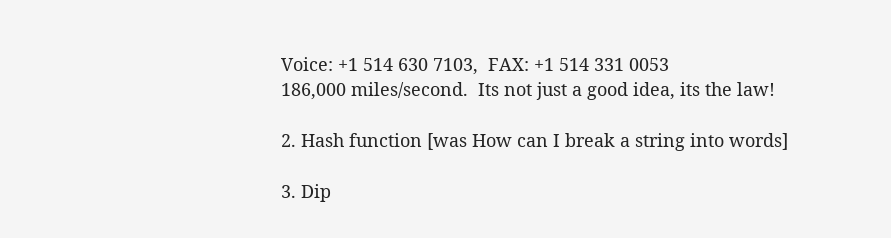Voice: +1 514 630 7103,  FAX: +1 514 331 0053
186,000 miles/second.  Its not just a good idea, its the law!

2. Hash function [was How can I break a string into words]

3. Dip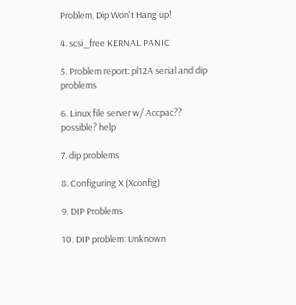Problem, Dip Won't Hang up!

4. scsi_free KERNAL PANIC

5. Problem report: pl12A serial and dip problems

6. Linux file server w/ Accpac?? possible? help

7. dip problems

8. Configuring X (Xconfig)

9. DIP Problems

10. DIP problem: Unknown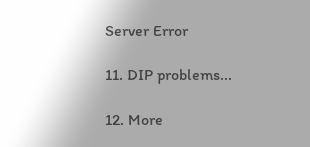Server Error

11. DIP problems...

12. More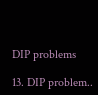DIP problems

13. DIP problem..